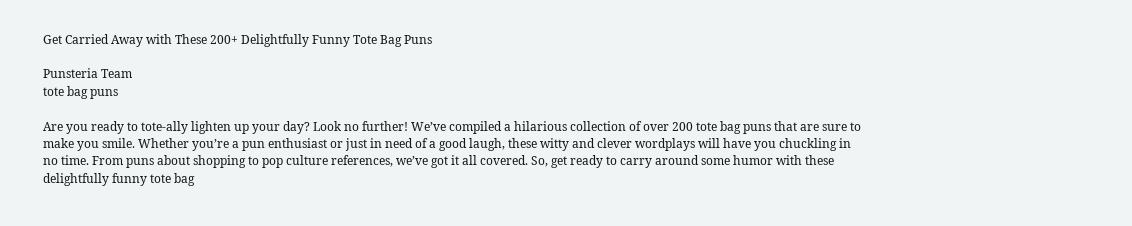Get Carried Away with These 200+ Delightfully Funny Tote Bag Puns

Punsteria Team
tote bag puns

Are you ready to tote-ally lighten up your day? Look no further! We’ve compiled a hilarious collection of over 200 tote bag puns that are sure to make you smile. Whether you’re a pun enthusiast or just in need of a good laugh, these witty and clever wordplays will have you chuckling in no time. From puns about shopping to pop culture references, we’ve got it all covered. So, get ready to carry around some humor with these delightfully funny tote bag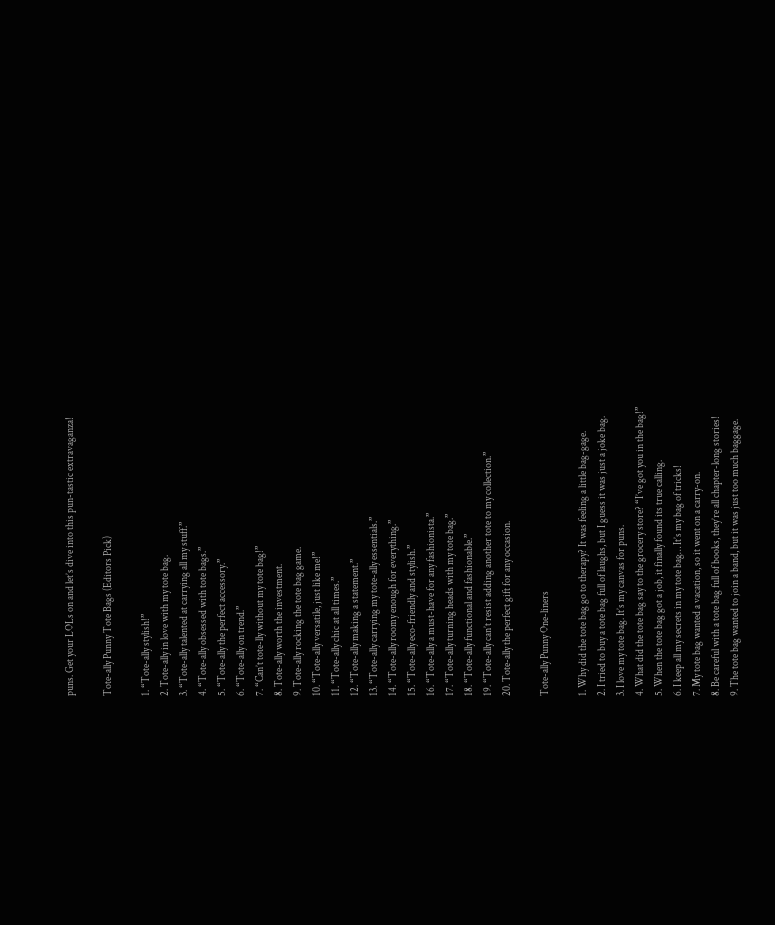puns. Get your LOLs on and let’s dive into this pun-tastic extravaganza!

Tote-ally Punny Tote Bags (Editors Pick)

1. “Tote-ally stylish!”
2. Tote-ally in love with my tote bag.
3. “Tote-ally talented at carrying all my stuff.”
4. “Tote-ally obsessed with tote bags.”
5. “Tote-ally the perfect accessory.”
6. “Tote-ally on trend.”
7. “Can’t tote-lly without my tote bag!”
8. Tote-ally worth the investment.
9. Tote-ally rocking the tote bag game.
10. “Tote-ally versatile, just like me!”
11. “Tote-ally chic at all times.”
12. “Tote-ally making a statement.”
13. “Tote-ally carrying my tote-ally essentials.”
14. “Tote-ally roomy enough for everything.”
15. “Tote-ally eco-friendly and stylish.”
16. “Tote-ally a must-have for any fashionista.”
17. “Tote-ally turning heads with my tote bag.”
18. “Tote-ally functional and fashionable.”
19. “Tote-ally can’t resist adding another tote to my collection.”
20. Tote-ally the perfect gift for any occasion.

Tote-ally Punny One-liners

1. Why did the tote bag go to therapy? It was feeling a little bag-gage.
2. I tried to buy a tote bag full of laughs, but I guess it was just a joke bag.
3. I love my tote bag. It’s my canvas for puns.
4. What did the tote bag say to the grocery store? “I’ve got you in the bag!”
5. When the tote bag got a job, it finally found its true calling.
6. I keep all my secrets in my tote bag… It’s my bag of tricks!
7. My tote bag wanted a vacation, so it went on a carry-on.
8. Be careful with a tote bag full of books, they’re all chapter-long stories!
9. The tote bag wanted to join a band, but it was just too much baggage.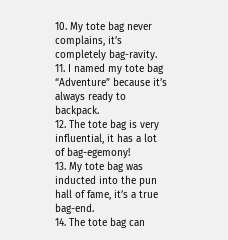10. My tote bag never complains, it’s completely bag-ravity.
11. I named my tote bag “Adventure” because it’s always ready to backpack.
12. The tote bag is very influential, it has a lot of bag-egemony!
13. My tote bag was inducted into the pun hall of fame, it’s a true bag-end.
14. The tote bag can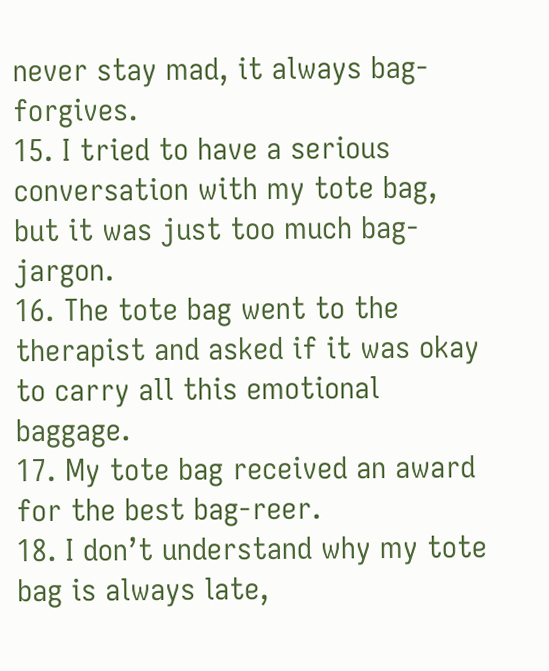never stay mad, it always bag-forgives.
15. I tried to have a serious conversation with my tote bag, but it was just too much bag-jargon.
16. The tote bag went to the therapist and asked if it was okay to carry all this emotional baggage.
17. My tote bag received an award for the best bag-reer.
18. I don’t understand why my tote bag is always late,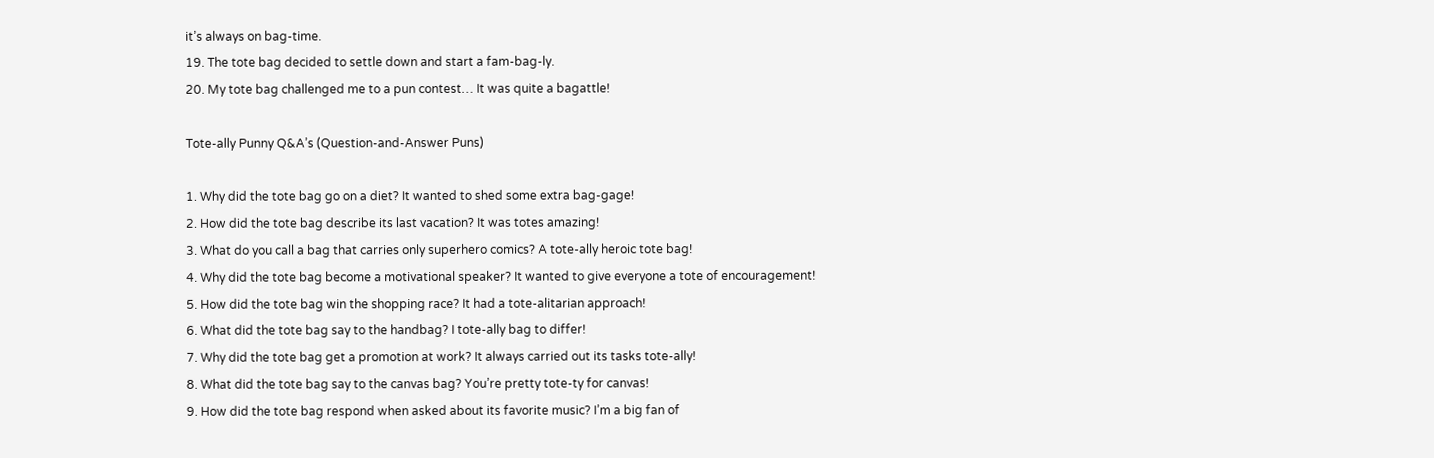it’s always on bag-time.
19. The tote bag decided to settle down and start a fam-bag-ly.
20. My tote bag challenged me to a pun contest… It was quite a bagattle!

Tote-ally Punny Q&A’s (Question-and-Answer Puns)

1. Why did the tote bag go on a diet? It wanted to shed some extra bag-gage!
2. How did the tote bag describe its last vacation? It was totes amazing!
3. What do you call a bag that carries only superhero comics? A tote-ally heroic tote bag!
4. Why did the tote bag become a motivational speaker? It wanted to give everyone a tote of encouragement!
5. How did the tote bag win the shopping race? It had a tote-alitarian approach!
6. What did the tote bag say to the handbag? I tote-ally bag to differ!
7. Why did the tote bag get a promotion at work? It always carried out its tasks tote-ally!
8. What did the tote bag say to the canvas bag? You’re pretty tote-ty for canvas!
9. How did the tote bag respond when asked about its favorite music? I’m a big fan of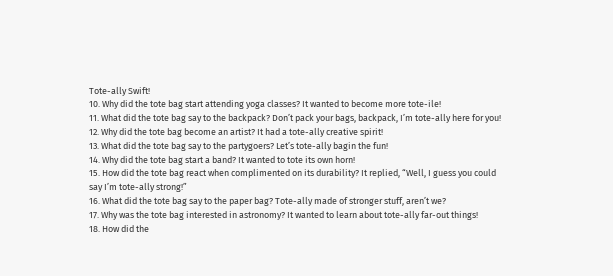Tote-ally Swift!
10. Why did the tote bag start attending yoga classes? It wanted to become more tote-ile!
11. What did the tote bag say to the backpack? Don’t pack your bags, backpack, I’m tote-ally here for you!
12. Why did the tote bag become an artist? It had a tote-ally creative spirit!
13. What did the tote bag say to the partygoers? Let’s tote-ally bagin the fun!
14. Why did the tote bag start a band? It wanted to tote its own horn!
15. How did the tote bag react when complimented on its durability? It replied, “Well, I guess you could say I’m tote-ally strong!”
16. What did the tote bag say to the paper bag? Tote-ally made of stronger stuff, aren’t we?
17. Why was the tote bag interested in astronomy? It wanted to learn about tote-ally far-out things!
18. How did the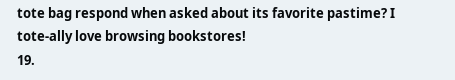tote bag respond when asked about its favorite pastime? I tote-ally love browsing bookstores!
19.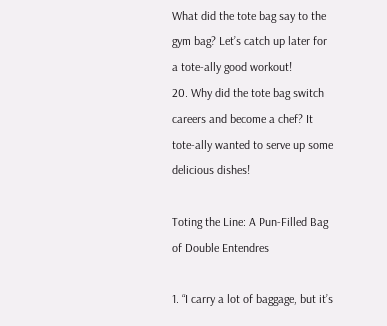What did the tote bag say to the gym bag? Let’s catch up later for a tote-ally good workout!
20. Why did the tote bag switch careers and become a chef? It tote-ally wanted to serve up some delicious dishes!

Toting the Line: A Pun-Filled Bag of Double Entendres

1. “I carry a lot of baggage, but it’s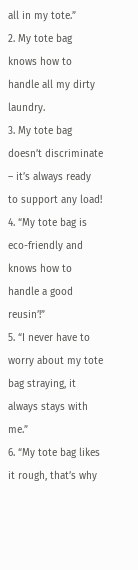all in my tote.”
2. My tote bag knows how to handle all my dirty laundry.
3. My tote bag doesn’t discriminate – it’s always ready to support any load!
4. “My tote bag is eco-friendly and knows how to handle a good reusin’!”
5. “I never have to worry about my tote bag straying, it always stays with me.”
6. “My tote bag likes it rough, that’s why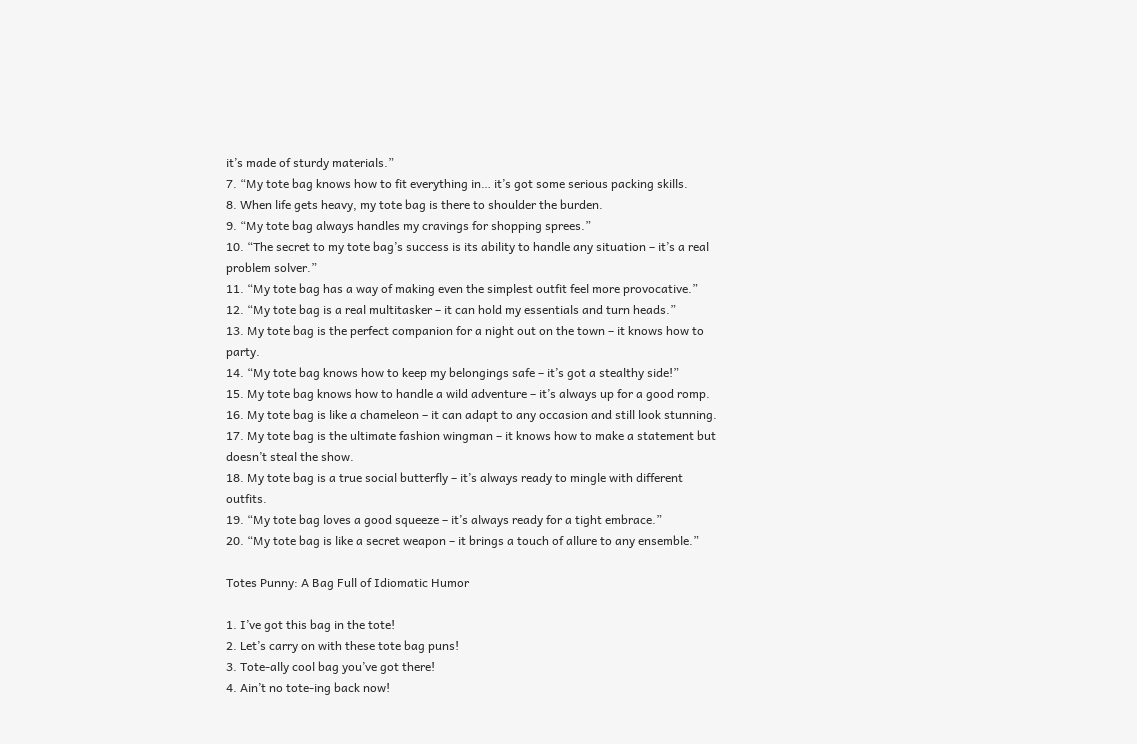it’s made of sturdy materials.”
7. “My tote bag knows how to fit everything in… it’s got some serious packing skills.
8. When life gets heavy, my tote bag is there to shoulder the burden.
9. “My tote bag always handles my cravings for shopping sprees.”
10. “The secret to my tote bag’s success is its ability to handle any situation – it’s a real problem solver.”
11. “My tote bag has a way of making even the simplest outfit feel more provocative.”
12. “My tote bag is a real multitasker – it can hold my essentials and turn heads.”
13. My tote bag is the perfect companion for a night out on the town – it knows how to party.
14. “My tote bag knows how to keep my belongings safe – it’s got a stealthy side!”
15. My tote bag knows how to handle a wild adventure – it’s always up for a good romp.
16. My tote bag is like a chameleon – it can adapt to any occasion and still look stunning.
17. My tote bag is the ultimate fashion wingman – it knows how to make a statement but doesn’t steal the show.
18. My tote bag is a true social butterfly – it’s always ready to mingle with different outfits.
19. “My tote bag loves a good squeeze – it’s always ready for a tight embrace.”
20. “My tote bag is like a secret weapon – it brings a touch of allure to any ensemble.”

Totes Punny: A Bag Full of Idiomatic Humor

1. I’ve got this bag in the tote!
2. Let’s carry on with these tote bag puns!
3. Tote-ally cool bag you’ve got there!
4. Ain’t no tote-ing back now!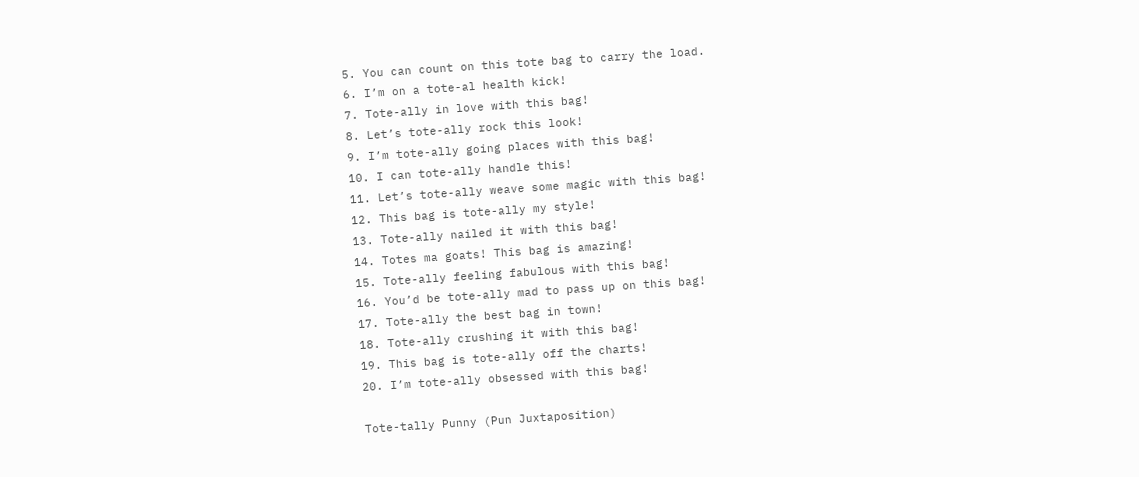5. You can count on this tote bag to carry the load.
6. I’m on a tote-al health kick!
7. Tote-ally in love with this bag!
8. Let’s tote-ally rock this look!
9. I’m tote-ally going places with this bag!
10. I can tote-ally handle this!
11. Let’s tote-ally weave some magic with this bag!
12. This bag is tote-ally my style!
13. Tote-ally nailed it with this bag!
14. Totes ma goats! This bag is amazing!
15. Tote-ally feeling fabulous with this bag!
16. You’d be tote-ally mad to pass up on this bag!
17. Tote-ally the best bag in town!
18. Tote-ally crushing it with this bag!
19. This bag is tote-ally off the charts!
20. I’m tote-ally obsessed with this bag!

Tote-tally Punny (Pun Juxtaposition)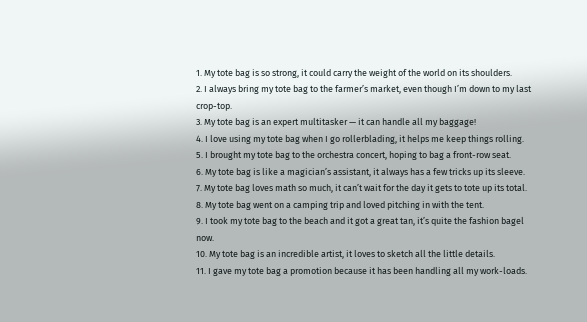1. My tote bag is so strong, it could carry the weight of the world on its shoulders.
2. I always bring my tote bag to the farmer’s market, even though I’m down to my last crop-top.
3. My tote bag is an expert multitasker — it can handle all my baggage!
4. I love using my tote bag when I go rollerblading, it helps me keep things rolling.
5. I brought my tote bag to the orchestra concert, hoping to bag a front-row seat.
6. My tote bag is like a magician’s assistant, it always has a few tricks up its sleeve.
7. My tote bag loves math so much, it can’t wait for the day it gets to tote up its total.
8. My tote bag went on a camping trip and loved pitching in with the tent.
9. I took my tote bag to the beach and it got a great tan, it’s quite the fashion bagel now.
10. My tote bag is an incredible artist, it loves to sketch all the little details.
11. I gave my tote bag a promotion because it has been handling all my work-loads.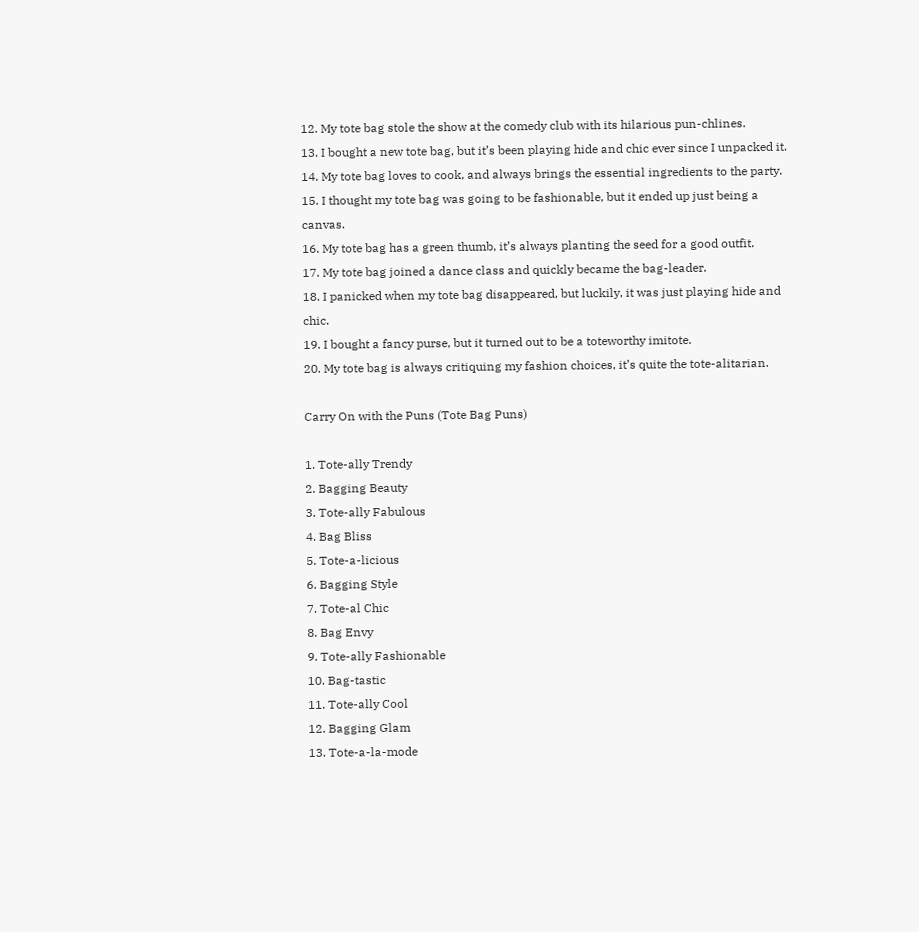12. My tote bag stole the show at the comedy club with its hilarious pun-chlines.
13. I bought a new tote bag, but it’s been playing hide and chic ever since I unpacked it.
14. My tote bag loves to cook, and always brings the essential ingredients to the party.
15. I thought my tote bag was going to be fashionable, but it ended up just being a canvas.
16. My tote bag has a green thumb, it’s always planting the seed for a good outfit.
17. My tote bag joined a dance class and quickly became the bag-leader.
18. I panicked when my tote bag disappeared, but luckily, it was just playing hide and chic.
19. I bought a fancy purse, but it turned out to be a toteworthy imitote.
20. My tote bag is always critiquing my fashion choices, it’s quite the tote-alitarian.

Carry On with the Puns (Tote Bag Puns)

1. Tote-ally Trendy
2. Bagging Beauty
3. Tote-ally Fabulous
4. Bag Bliss
5. Tote-a-licious
6. Bagging Style
7. Tote-al Chic
8. Bag Envy
9. Tote-ally Fashionable
10. Bag-tastic
11. Tote-ally Cool
12. Bagging Glam
13. Tote-a-la-mode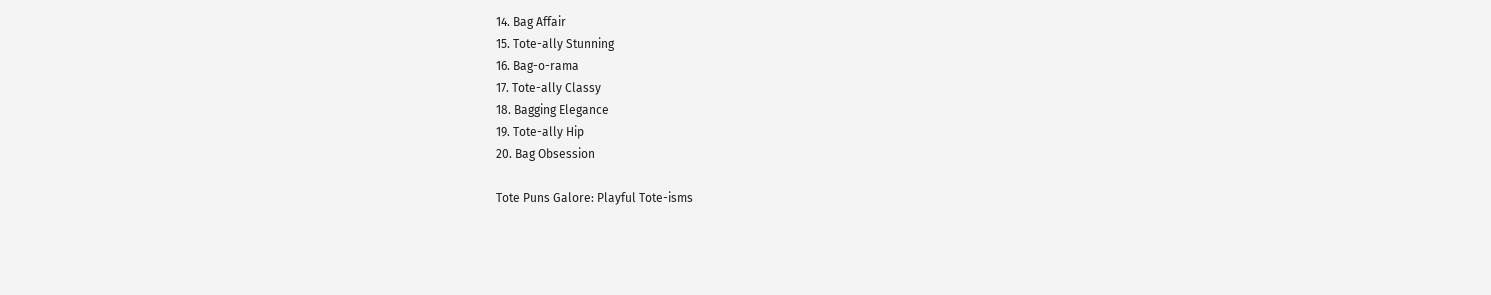14. Bag Affair
15. Tote-ally Stunning
16. Bag-o-rama
17. Tote-ally Classy
18. Bagging Elegance
19. Tote-ally Hip
20. Bag Obsession

Tote Puns Galore: Playful Tote-isms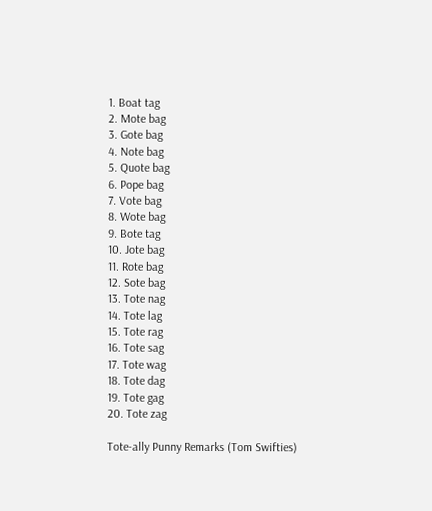1. Boat tag
2. Mote bag
3. Gote bag
4. Note bag
5. Quote bag
6. Pope bag
7. Vote bag
8. Wote bag
9. Bote tag
10. Jote bag
11. Rote bag
12. Sote bag
13. Tote nag
14. Tote lag
15. Tote rag
16. Tote sag
17. Tote wag
18. Tote dag
19. Tote gag
20. Tote zag

Tote-ally Punny Remarks (Tom Swifties)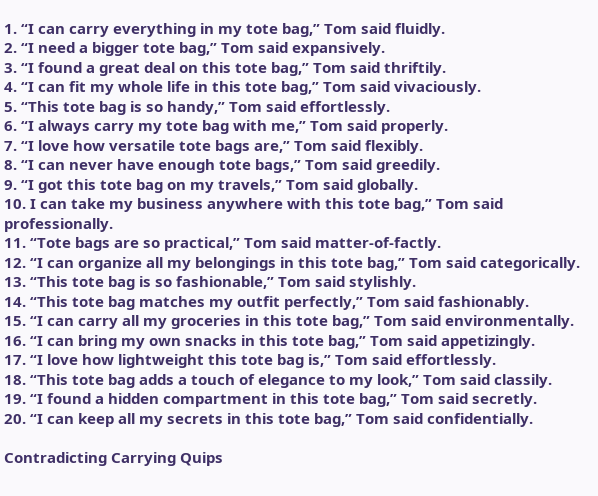1. “I can carry everything in my tote bag,” Tom said fluidly.
2. “I need a bigger tote bag,” Tom said expansively.
3. “I found a great deal on this tote bag,” Tom said thriftily.
4. “I can fit my whole life in this tote bag,” Tom said vivaciously.
5. “This tote bag is so handy,” Tom said effortlessly.
6. “I always carry my tote bag with me,” Tom said properly.
7. “I love how versatile tote bags are,” Tom said flexibly.
8. “I can never have enough tote bags,” Tom said greedily.
9. “I got this tote bag on my travels,” Tom said globally.
10. I can take my business anywhere with this tote bag,” Tom said professionally.
11. “Tote bags are so practical,” Tom said matter-of-factly.
12. “I can organize all my belongings in this tote bag,” Tom said categorically.
13. “This tote bag is so fashionable,” Tom said stylishly.
14. “This tote bag matches my outfit perfectly,” Tom said fashionably.
15. “I can carry all my groceries in this tote bag,” Tom said environmentally.
16. “I can bring my own snacks in this tote bag,” Tom said appetizingly.
17. “I love how lightweight this tote bag is,” Tom said effortlessly.
18. “This tote bag adds a touch of elegance to my look,” Tom said classily.
19. “I found a hidden compartment in this tote bag,” Tom said secretly.
20. “I can keep all my secrets in this tote bag,” Tom said confidentially.

Contradicting Carrying Quips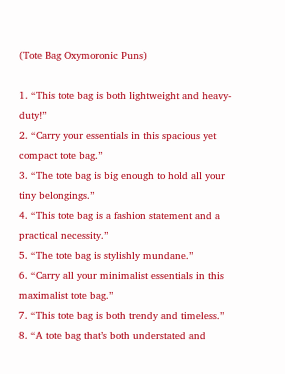(Tote Bag Oxymoronic Puns)

1. “This tote bag is both lightweight and heavy-duty!”
2. “Carry your essentials in this spacious yet compact tote bag.”
3. “The tote bag is big enough to hold all your tiny belongings.”
4. “This tote bag is a fashion statement and a practical necessity.”
5. “The tote bag is stylishly mundane.”
6. “Carry all your minimalist essentials in this maximalist tote bag.”
7. “This tote bag is both trendy and timeless.”
8. “A tote bag that’s both understated and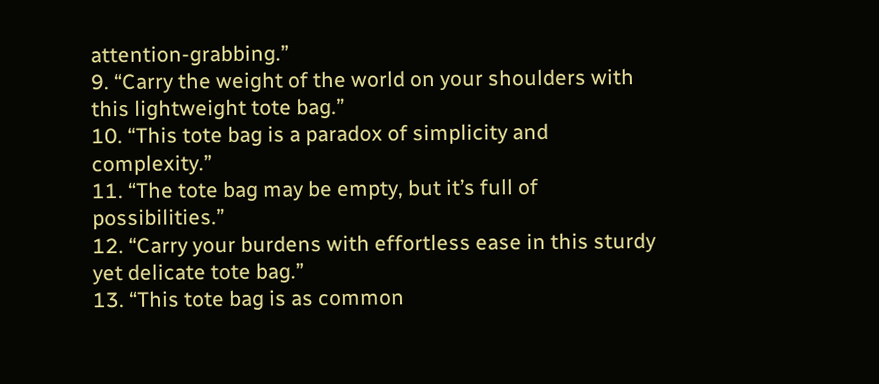attention-grabbing.”
9. “Carry the weight of the world on your shoulders with this lightweight tote bag.”
10. “This tote bag is a paradox of simplicity and complexity.”
11. “The tote bag may be empty, but it’s full of possibilities.”
12. “Carry your burdens with effortless ease in this sturdy yet delicate tote bag.”
13. “This tote bag is as common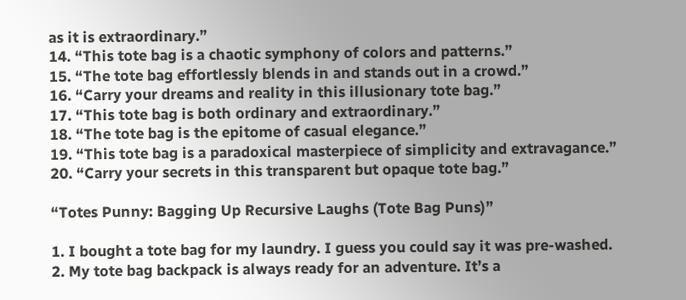as it is extraordinary.”
14. “This tote bag is a chaotic symphony of colors and patterns.”
15. “The tote bag effortlessly blends in and stands out in a crowd.”
16. “Carry your dreams and reality in this illusionary tote bag.”
17. “This tote bag is both ordinary and extraordinary.”
18. “The tote bag is the epitome of casual elegance.”
19. “This tote bag is a paradoxical masterpiece of simplicity and extravagance.”
20. “Carry your secrets in this transparent but opaque tote bag.”

“Totes Punny: Bagging Up Recursive Laughs (Tote Bag Puns)”

1. I bought a tote bag for my laundry. I guess you could say it was pre-washed.
2. My tote bag backpack is always ready for an adventure. It’s a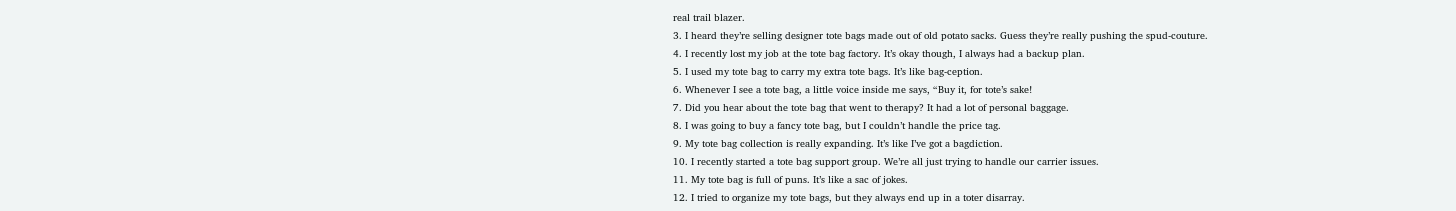real trail blazer.
3. I heard they’re selling designer tote bags made out of old potato sacks. Guess they’re really pushing the spud-couture.
4. I recently lost my job at the tote bag factory. It’s okay though, I always had a backup plan.
5. I used my tote bag to carry my extra tote bags. It’s like bag-ception.
6. Whenever I see a tote bag, a little voice inside me says, “Buy it, for tote’s sake!
7. Did you hear about the tote bag that went to therapy? It had a lot of personal baggage.
8. I was going to buy a fancy tote bag, but I couldn’t handle the price tag.
9. My tote bag collection is really expanding. It’s like I’ve got a bagdiction.
10. I recently started a tote bag support group. We’re all just trying to handle our carrier issues.
11. My tote bag is full of puns. It’s like a sac of jokes.
12. I tried to organize my tote bags, but they always end up in a toter disarray.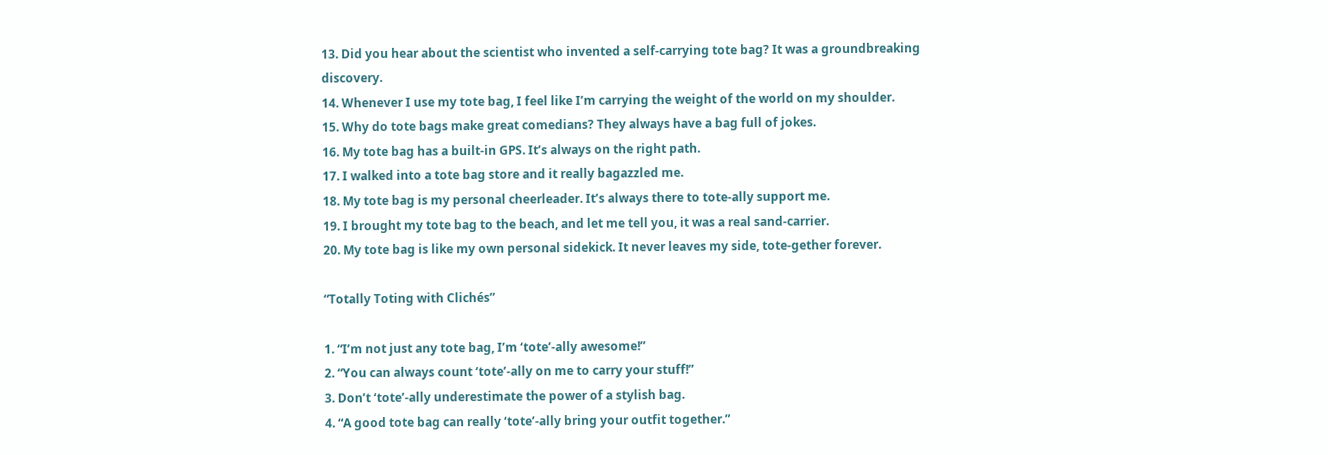13. Did you hear about the scientist who invented a self-carrying tote bag? It was a groundbreaking discovery.
14. Whenever I use my tote bag, I feel like I’m carrying the weight of the world on my shoulder.
15. Why do tote bags make great comedians? They always have a bag full of jokes.
16. My tote bag has a built-in GPS. It’s always on the right path.
17. I walked into a tote bag store and it really bagazzled me.
18. My tote bag is my personal cheerleader. It’s always there to tote-ally support me.
19. I brought my tote bag to the beach, and let me tell you, it was a real sand-carrier.
20. My tote bag is like my own personal sidekick. It never leaves my side, tote-gether forever.

“Totally Toting with Clichés”

1. “I’m not just any tote bag, I’m ‘tote’-ally awesome!”
2. “You can always count ‘tote’-ally on me to carry your stuff!”
3. Don’t ‘tote’-ally underestimate the power of a stylish bag.
4. “A good tote bag can really ‘tote’-ally bring your outfit together.”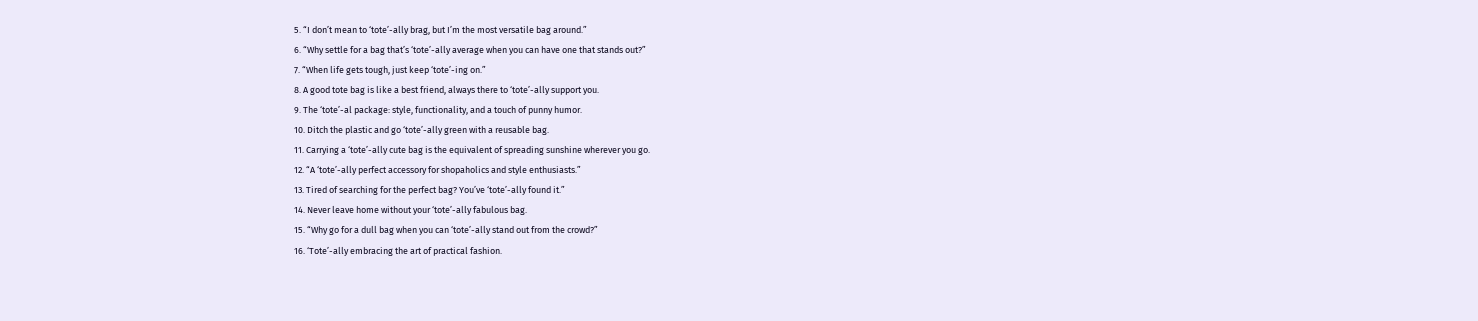5. “I don’t mean to ‘tote’-ally brag, but I’m the most versatile bag around.”
6. “Why settle for a bag that’s ‘tote’-ally average when you can have one that stands out?”
7. “When life gets tough, just keep ‘tote’-ing on.”
8. A good tote bag is like a best friend, always there to ‘tote’-ally support you.
9. The ‘tote’-al package: style, functionality, and a touch of punny humor.
10. Ditch the plastic and go ‘tote’-ally green with a reusable bag.
11. Carrying a ‘tote’-ally cute bag is the equivalent of spreading sunshine wherever you go.
12. “A ‘tote’-ally perfect accessory for shopaholics and style enthusiasts.”
13. Tired of searching for the perfect bag? You’ve ‘tote’-ally found it.”
14. Never leave home without your ‘tote’-ally fabulous bag.
15. “Why go for a dull bag when you can ‘tote’-ally stand out from the crowd?”
16. ‘Tote’-ally embracing the art of practical fashion.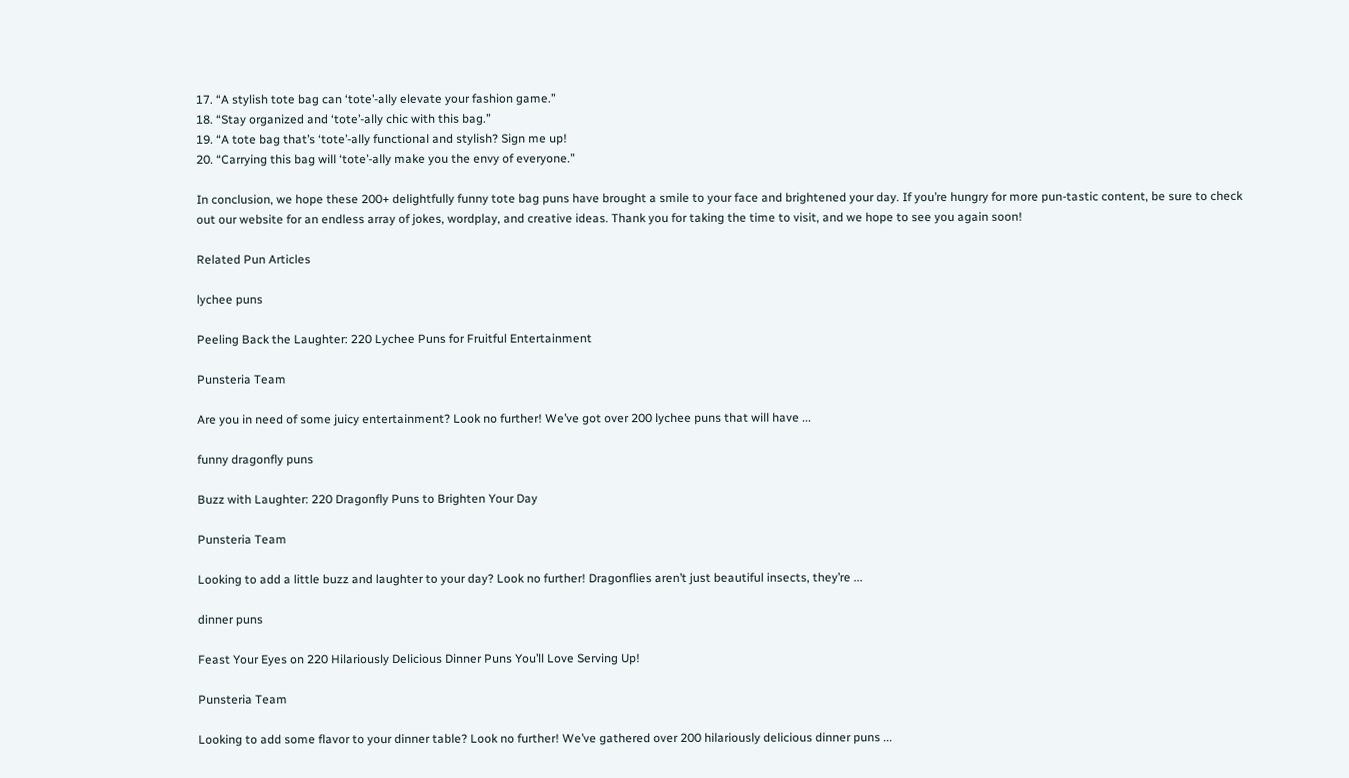17. “A stylish tote bag can ‘tote’-ally elevate your fashion game.”
18. “Stay organized and ‘tote’-ally chic with this bag.”
19. “A tote bag that’s ‘tote’-ally functional and stylish? Sign me up!
20. “Carrying this bag will ‘tote’-ally make you the envy of everyone.”

In conclusion, we hope these 200+ delightfully funny tote bag puns have brought a smile to your face and brightened your day. If you’re hungry for more pun-tastic content, be sure to check out our website for an endless array of jokes, wordplay, and creative ideas. Thank you for taking the time to visit, and we hope to see you again soon!

Related Pun Articles

lychee puns

Peeling Back the Laughter: 220 Lychee Puns for Fruitful Entertainment

Punsteria Team

Are you in need of some juicy entertainment? Look no further! We’ve got over 200 lychee puns that will have ...

funny dragonfly puns

Buzz with Laughter: 220 Dragonfly Puns to Brighten Your Day

Punsteria Team

Looking to add a little buzz and laughter to your day? Look no further! Dragonflies aren’t just beautiful insects, they’re ...

dinner puns

Feast Your Eyes on 220 Hilariously Delicious Dinner Puns You’ll Love Serving Up!

Punsteria Team

Looking to add some flavor to your dinner table? Look no further! We’ve gathered over 200 hilariously delicious dinner puns ...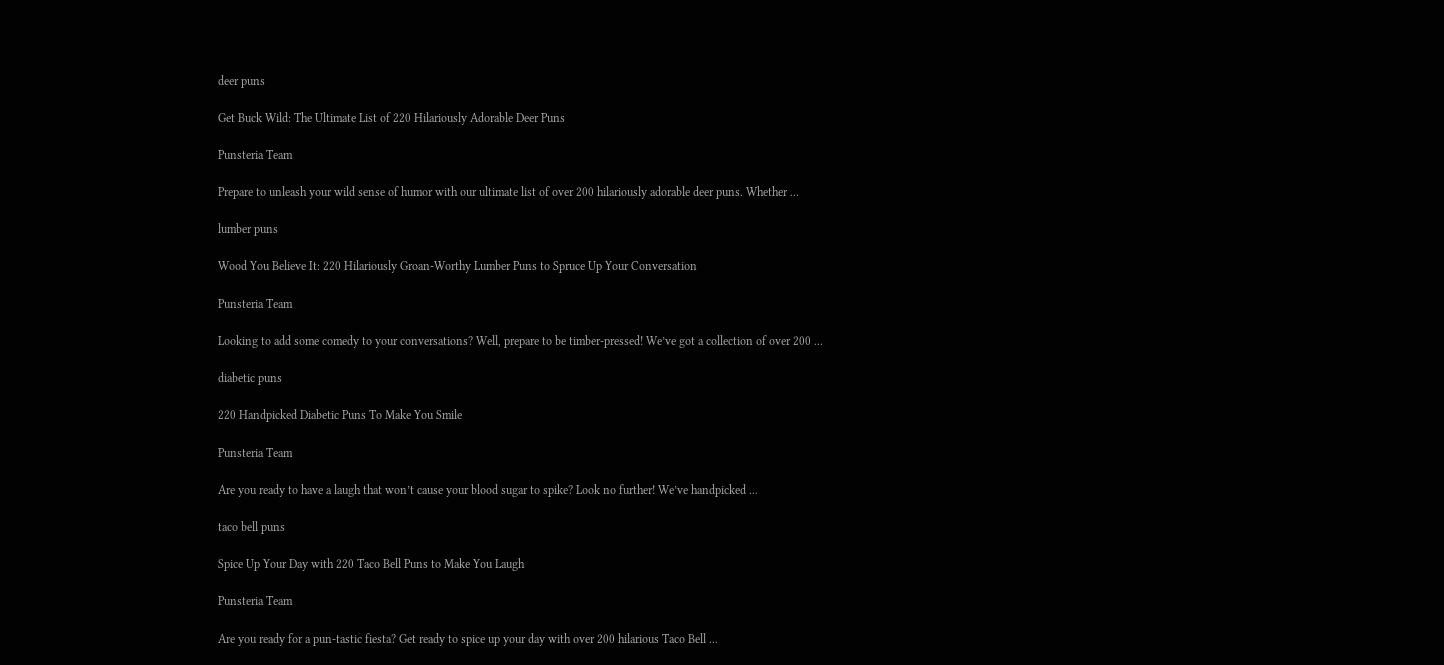deer puns

Get Buck Wild: The Ultimate List of 220 Hilariously Adorable Deer Puns

Punsteria Team

Prepare to unleash your wild sense of humor with our ultimate list of over 200 hilariously adorable deer puns. Whether ...

lumber puns

Wood You Believe It: 220 Hilariously Groan-Worthy Lumber Puns to Spruce Up Your Conversation

Punsteria Team

Looking to add some comedy to your conversations? Well, prepare to be timber-pressed! We’ve got a collection of over 200 ...

diabetic puns

220 Handpicked Diabetic Puns To Make You Smile

Punsteria Team

Are you ready to have a laugh that won’t cause your blood sugar to spike? Look no further! We’ve handpicked ...

taco bell puns

Spice Up Your Day with 220 Taco Bell Puns to Make You Laugh

Punsteria Team

Are you ready for a pun-tastic fiesta? Get ready to spice up your day with over 200 hilarious Taco Bell ...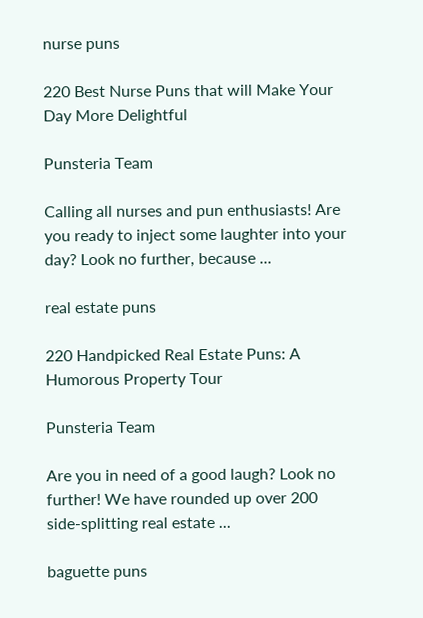nurse puns

220 Best Nurse Puns that will Make Your Day More Delightful

Punsteria Team

Calling all nurses and pun enthusiasts! Are you ready to inject some laughter into your day? Look no further, because ...

real estate puns

220 Handpicked Real Estate Puns: A Humorous Property Tour

Punsteria Team

Are you in need of a good laugh? Look no further! We have rounded up over 200 side-splitting real estate ...

baguette puns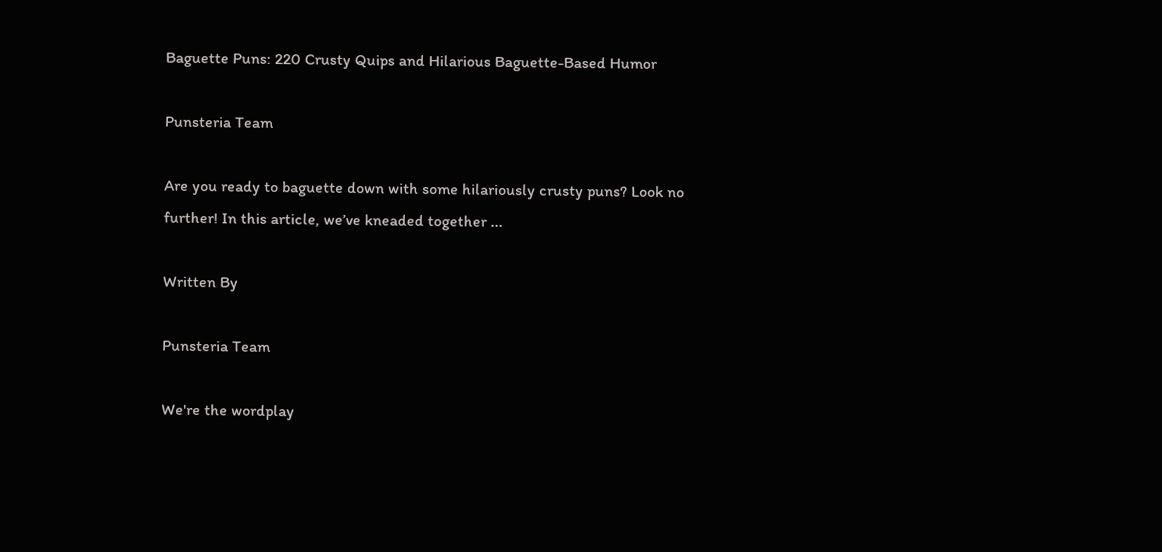Baguette Puns: 220 Crusty Quips and Hilarious Baguette-Based Humor

Punsteria Team

Are you ready to baguette down with some hilariously crusty puns? Look no further! In this article, we’ve kneaded together ...

Written By

Punsteria Team

We're the wordplay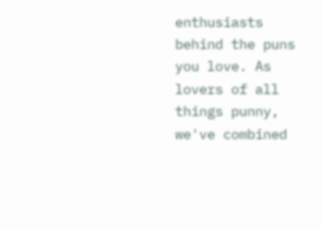enthusiasts behind the puns you love. As lovers of all things punny, we've combined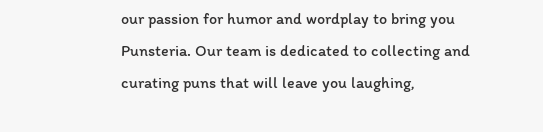our passion for humor and wordplay to bring you Punsteria. Our team is dedicated to collecting and curating puns that will leave you laughing,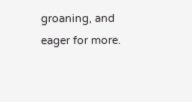groaning, and eager for more.